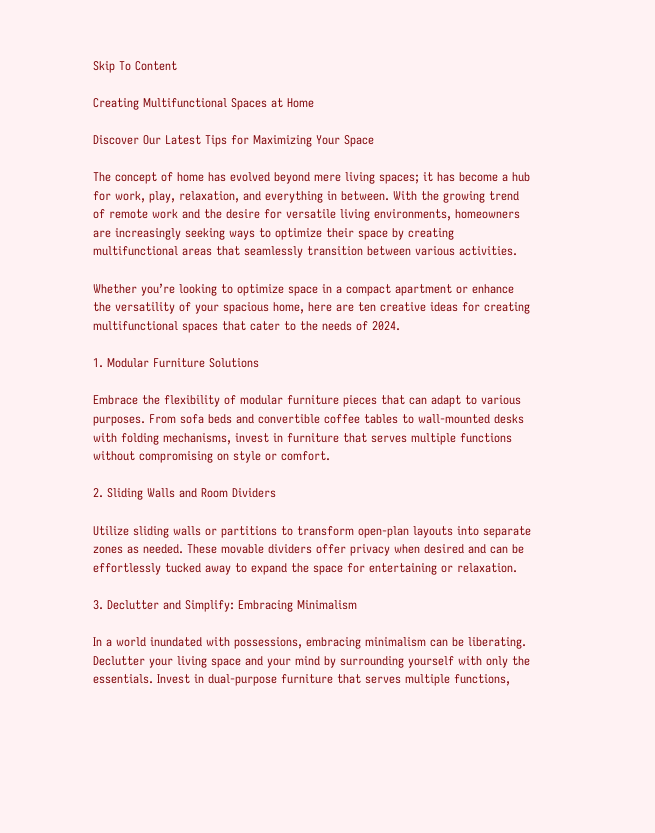Skip To Content

Creating Multifunctional Spaces at Home

Discover Our Latest Tips for Maximizing Your Space

The concept of home has evolved beyond mere living spaces; it has become a hub for work, play, relaxation, and everything in between. With the growing trend of remote work and the desire for versatile living environments, homeowners are increasingly seeking ways to optimize their space by creating multifunctional areas that seamlessly transition between various activities.

Whether you’re looking to optimize space in a compact apartment or enhance the versatility of your spacious home, here are ten creative ideas for creating multifunctional spaces that cater to the needs of 2024.

1. Modular Furniture Solutions

Embrace the flexibility of modular furniture pieces that can adapt to various purposes. From sofa beds and convertible coffee tables to wall-mounted desks with folding mechanisms, invest in furniture that serves multiple functions without compromising on style or comfort.

2. Sliding Walls and Room Dividers

Utilize sliding walls or partitions to transform open-plan layouts into separate zones as needed. These movable dividers offer privacy when desired and can be effortlessly tucked away to expand the space for entertaining or relaxation.

3. Declutter and Simplify: Embracing Minimalism

In a world inundated with possessions, embracing minimalism can be liberating. Declutter your living space and your mind by surrounding yourself with only the essentials. Invest in dual-purpose furniture that serves multiple functions,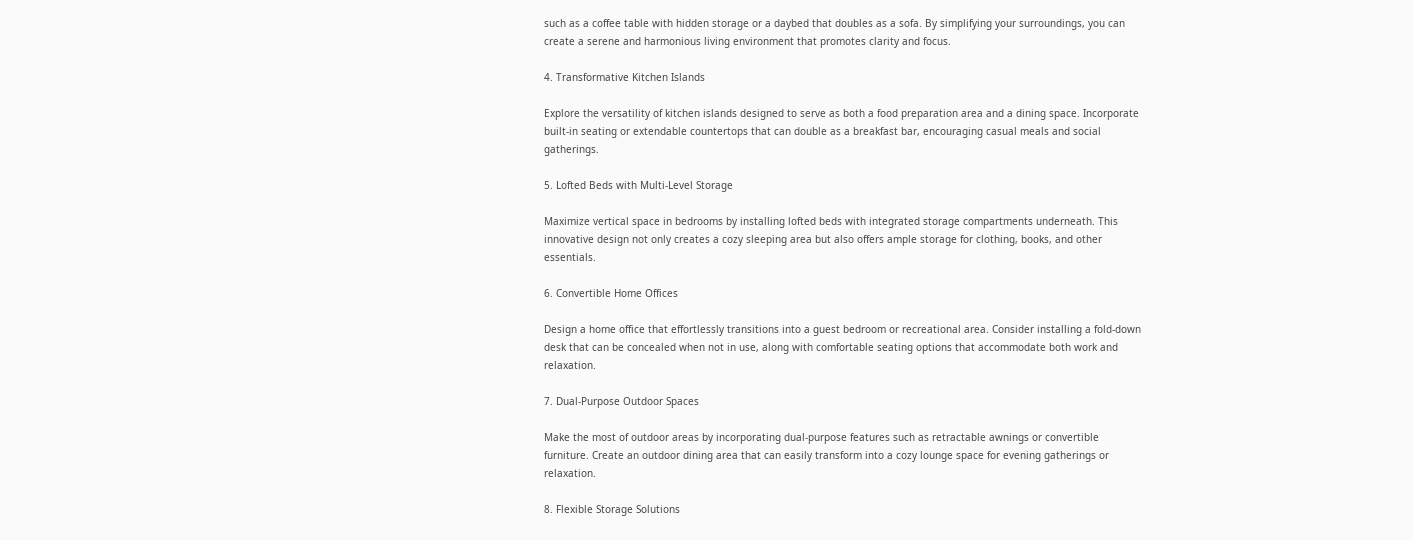such as a coffee table with hidden storage or a daybed that doubles as a sofa. By simplifying your surroundings, you can create a serene and harmonious living environment that promotes clarity and focus.

4. Transformative Kitchen Islands

Explore the versatility of kitchen islands designed to serve as both a food preparation area and a dining space. Incorporate built-in seating or extendable countertops that can double as a breakfast bar, encouraging casual meals and social gatherings.

5. Lofted Beds with Multi-Level Storage

Maximize vertical space in bedrooms by installing lofted beds with integrated storage compartments underneath. This innovative design not only creates a cozy sleeping area but also offers ample storage for clothing, books, and other essentials.

6. Convertible Home Offices

Design a home office that effortlessly transitions into a guest bedroom or recreational area. Consider installing a fold-down desk that can be concealed when not in use, along with comfortable seating options that accommodate both work and relaxation.

7. Dual-Purpose Outdoor Spaces

Make the most of outdoor areas by incorporating dual-purpose features such as retractable awnings or convertible furniture. Create an outdoor dining area that can easily transform into a cozy lounge space for evening gatherings or relaxation.

8. Flexible Storage Solutions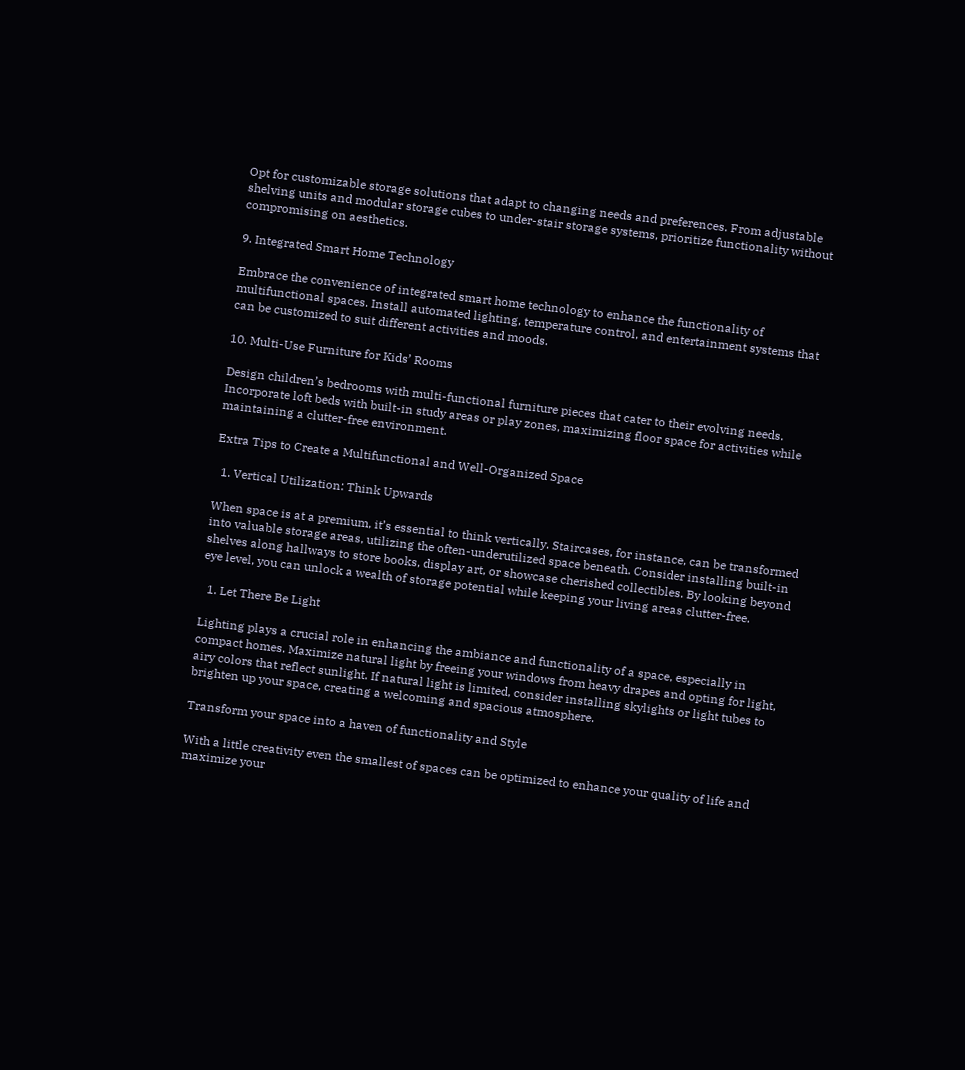Opt for customizable storage solutions that adapt to changing needs and preferences. From adjustable shelving units and modular storage cubes to under-stair storage systems, prioritize functionality without compromising on aesthetics.

9. Integrated Smart Home Technology

Embrace the convenience of integrated smart home technology to enhance the functionality of multifunctional spaces. Install automated lighting, temperature control, and entertainment systems that can be customized to suit different activities and moods.

10. Multi-Use Furniture for Kids’ Rooms

Design children’s bedrooms with multi-functional furniture pieces that cater to their evolving needs. Incorporate loft beds with built-in study areas or play zones, maximizing floor space for activities while maintaining a clutter-free environment.

Extra Tips to Create a Multifunctional and Well-Organized Space

  1. Vertical Utilization: Think Upwards

When space is at a premium, it’s essential to think vertically. Staircases, for instance, can be transformed into valuable storage areas, utilizing the often-underutilized space beneath. Consider installing built-in shelves along hallways to store books, display art, or showcase cherished collectibles. By looking beyond eye level, you can unlock a wealth of storage potential while keeping your living areas clutter-free.

  1. Let There Be Light

Lighting plays a crucial role in enhancing the ambiance and functionality of a space, especially in compact homes. Maximize natural light by freeing your windows from heavy drapes and opting for light, airy colors that reflect sunlight. If natural light is limited, consider installing skylights or light tubes to brighten up your space, creating a welcoming and spacious atmosphere.

Transform your space into a haven of functionality and Style

With a little creativity even the smallest of spaces can be optimized to enhance your quality of life and maximize your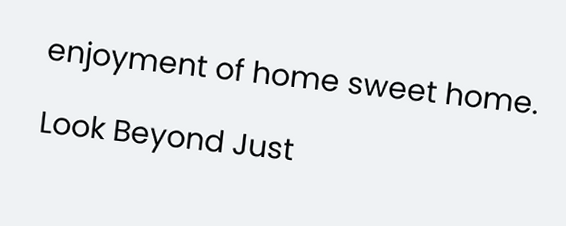enjoyment of home sweet home.

Look Beyond Just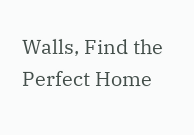Walls, Find the Perfect Home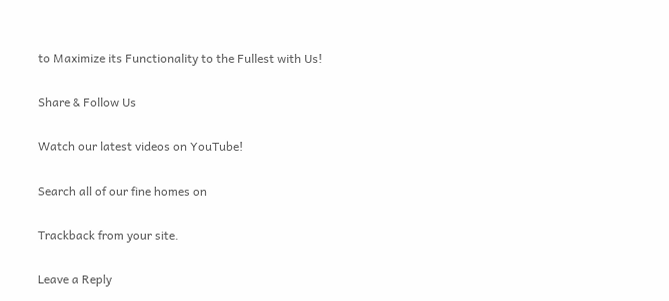to Maximize its Functionality to the Fullest with Us!

Share & Follow Us

Watch our latest videos on YouTube!

Search all of our fine homes on

Trackback from your site.

Leave a Reply